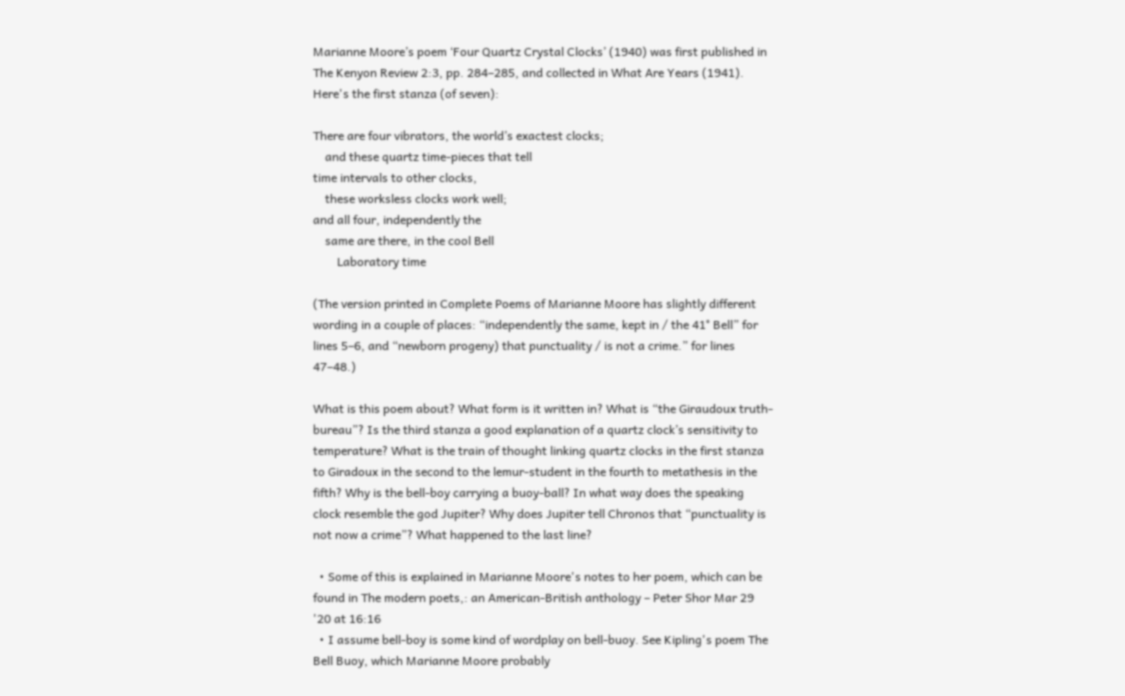Marianne Moore’s poem ‘Four Quartz Crystal Clocks’ (1940) was first published in The Kenyon Review 2:3, pp. 284–285, and collected in What Are Years (1941). Here's the first stanza (of seven):

There are four vibrators, the world’s exactest clocks;
    and these quartz time-pieces that tell
time intervals to other clocks,
    these worksless clocks work well;
and all four, independently the
    same are there, in the cool Bell
        Laboratory time

(The version printed in Complete Poems of Marianne Moore has slightly different wording in a couple of places: “independently the same, kept in / the 41° Bell” for lines 5–6, and “newborn progeny) that punctuality / is not a crime.” for lines 47–48.)

What is this poem about? What form is it written in? What is “the Giraudoux truth-bureau”? Is the third stanza a good explanation of a quartz clock’s sensitivity to temperature? What is the train of thought linking quartz clocks in the first stanza to Giradoux in the second to the lemur-student in the fourth to metathesis in the fifth? Why is the bell-boy carrying a buoy-ball? In what way does the speaking clock resemble the god Jupiter? Why does Jupiter tell Chronos that “punctuality is not now a crime”? What happened to the last line?

  • Some of this is explained in Marianne Moore's notes to her poem, which can be found in The modern poets,: an American-British anthology – Peter Shor Mar 29 '20 at 16:16
  • I assume bell-boy is some kind of wordplay on bell-buoy. See Kipling's poem The Bell Buoy, which Marianne Moore probably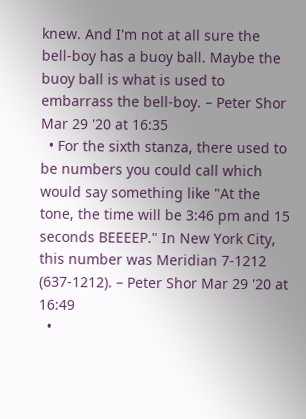knew. And I'm not at all sure the bell-boy has a buoy ball. Maybe the buoy ball is what is used to embarrass the bell-boy. – Peter Shor Mar 29 '20 at 16:35
  • For the sixth stanza, there used to be numbers you could call which would say something like "At the tone, the time will be 3:46 pm and 15 seconds BEEEEP." In New York City, this number was Meridian 7-1212 (637-1212). – Peter Shor Mar 29 '20 at 16:49
  •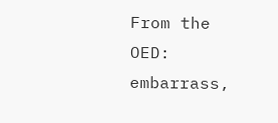From the OED: embarrass,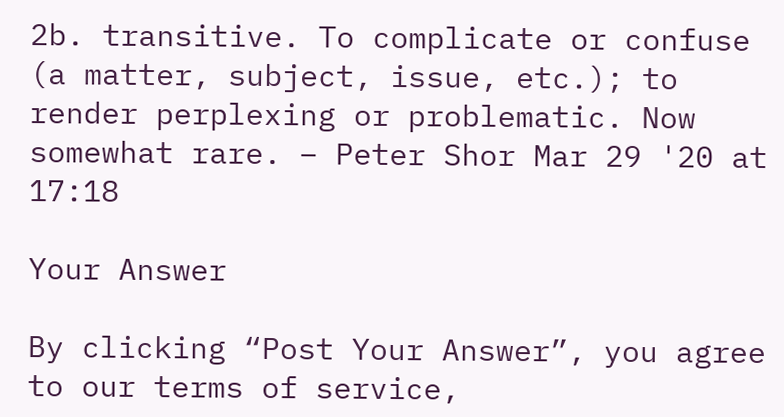2b. transitive. To complicate or confuse (a matter, subject, issue, etc.); to render perplexing or problematic. Now somewhat rare. – Peter Shor Mar 29 '20 at 17:18

Your Answer

By clicking “Post Your Answer”, you agree to our terms of service,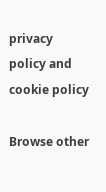privacy policy and cookie policy

Browse other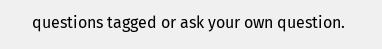questions tagged or ask your own question.